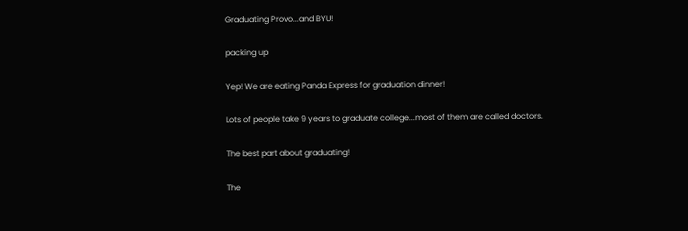Graduating Provo...and BYU!

packing up

Yep! We are eating Panda Express for graduation dinner!

Lots of people take 9 years to graduate college...most of them are called doctors.

The best part about graduating!

The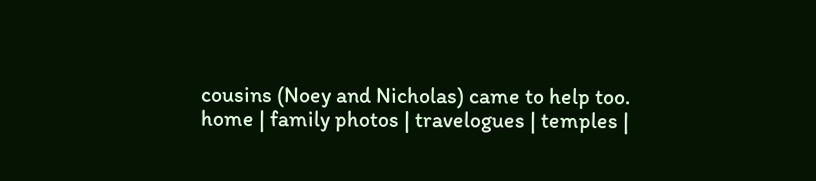cousins (Noey and Nicholas) came to help too.
home | family photos | travelogues | temples |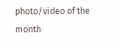photo/video of the month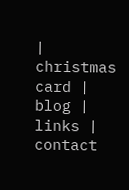| christmas card | blog | links | contact